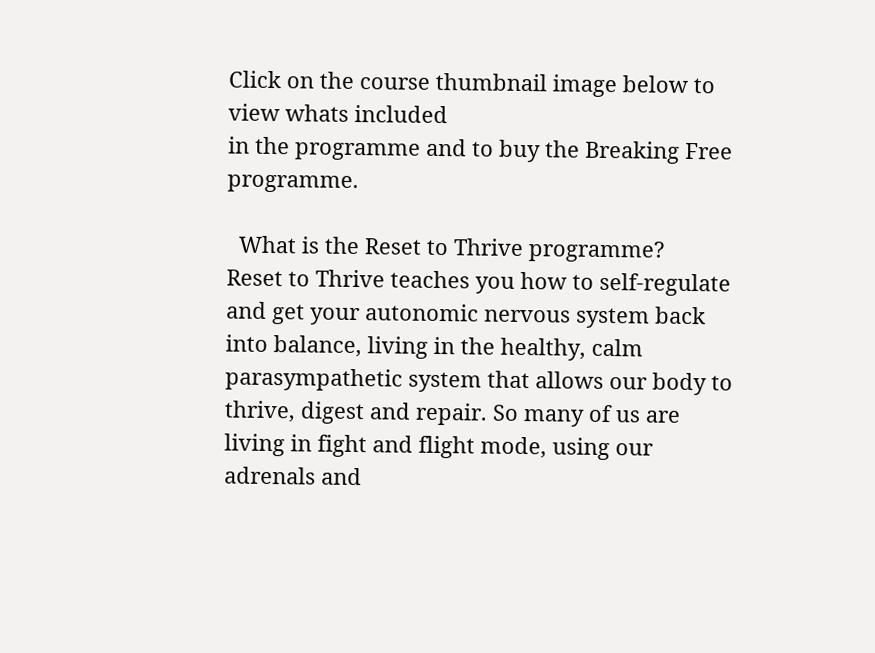Click on the course thumbnail image below to view whats included
in the programme and to buy the Breaking Free programme.

  What is the Reset to Thrive programme?
Reset to Thrive teaches you how to self-regulate and get your autonomic nervous system back into balance, living in the healthy, calm parasympathetic system that allows our body to thrive, digest and repair. So many of us are living in fight and flight mode, using our adrenals and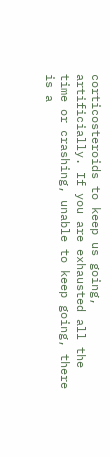corticosteroids to keep us going, artificially. If you are exhausted all the time or crashing, unable to keep going, there is a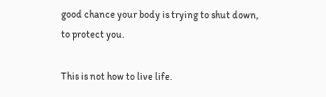good chance your body is trying to shut down, to protect you.

This is not how to live life.